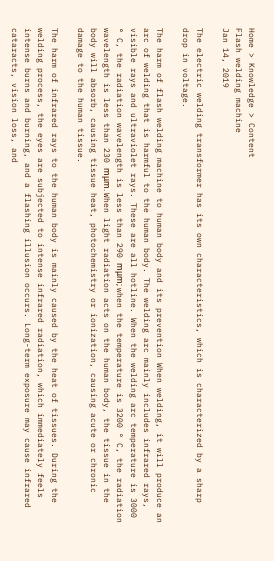Home > Knowledge > Content
Flash welding machine
Jan 14, 2019

The electric welding transformer has its own characteristics, which is characterized by a sharp drop in voltage.

The harm of flash welding machine to human body and its prevention When welding, it will produce an arc of welding that is harmful to the human body. The welding arc mainly includes infrared rays, visible rays and ultraviolet rays. These are all hotline. When the welding arc temperature is 3000 ° C, the radiation wavelength is less than 290 mμm; when the temperature is 3200 ° C, the radiation wavelength is less than 230 mμm. When light radiation acts on the human body, the tissue in the body will absorb, causing tissue heat, photochemistry or ionization, causing acute or chronic damage to the human tissue.

The harm of infrared rays to the human body is mainly caused by the heat of tissues. During the welding process, the eyes are subjected to intense infrared radiation, which immediately feels intense burns and burning, and a flashing illusion occurs. Long-term exposure may cause infrared cataracts, vision loss, and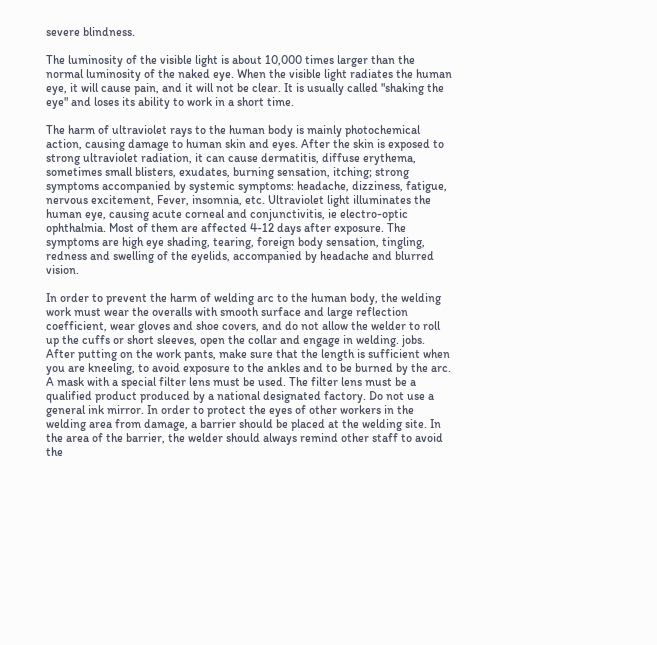severe blindness.

The luminosity of the visible light is about 10,000 times larger than the normal luminosity of the naked eye. When the visible light radiates the human eye, it will cause pain, and it will not be clear. It is usually called "shaking the eye" and loses its ability to work in a short time.

The harm of ultraviolet rays to the human body is mainly photochemical action, causing damage to human skin and eyes. After the skin is exposed to strong ultraviolet radiation, it can cause dermatitis, diffuse erythema, sometimes small blisters, exudates, burning sensation, itching; strong symptoms accompanied by systemic symptoms: headache, dizziness, fatigue, nervous excitement, Fever, insomnia, etc. Ultraviolet light illuminates the human eye, causing acute corneal and conjunctivitis, ie electro-optic ophthalmia. Most of them are affected 4-12 days after exposure. The symptoms are high eye shading, tearing, foreign body sensation, tingling, redness and swelling of the eyelids, accompanied by headache and blurred vision.

In order to prevent the harm of welding arc to the human body, the welding work must wear the overalls with smooth surface and large reflection coefficient, wear gloves and shoe covers, and do not allow the welder to roll up the cuffs or short sleeves, open the collar and engage in welding. jobs. After putting on the work pants, make sure that the length is sufficient when you are kneeling, to avoid exposure to the ankles and to be burned by the arc. A mask with a special filter lens must be used. The filter lens must be a qualified product produced by a national designated factory. Do not use a general ink mirror. In order to protect the eyes of other workers in the welding area from damage, a barrier should be placed at the welding site. In the area of the barrier, the welder should always remind other staff to avoid the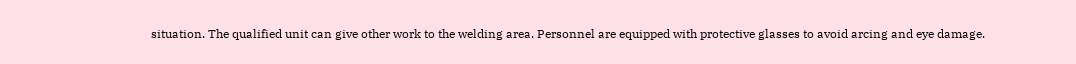situation. The qualified unit can give other work to the welding area. Personnel are equipped with protective glasses to avoid arcing and eye damage.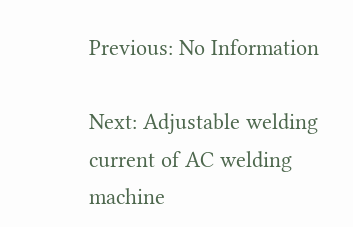Previous: No Information

Next: Adjustable welding current of AC welding machine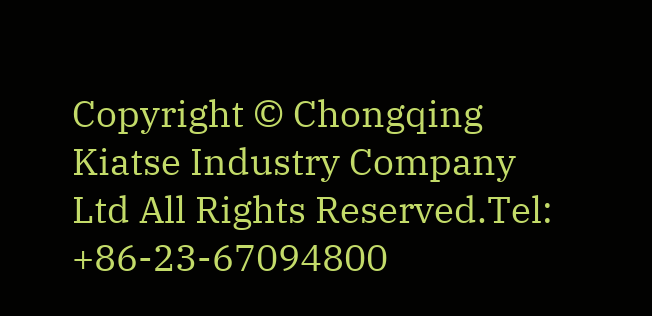Copyright © Chongqing Kiatse Industry Company Ltd All Rights Reserved.Tel: +86-23-67094800